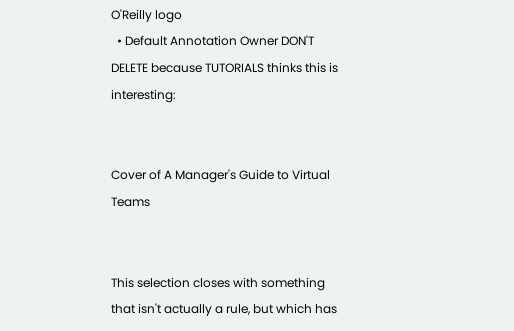O'Reilly logo
  • Default Annotation Owner DON'T DELETE because TUTORIALS thinks this is interesting:


Cover of A Manager's Guide to Virtual Teams


This selection closes with something that isn't actually a rule, but which has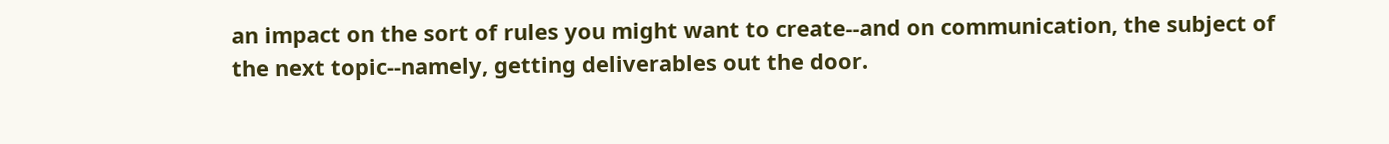an impact on the sort of rules you might want to create--and on communication, the subject of the next topic--namely, getting deliverables out the door.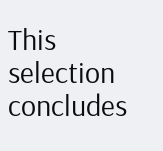This selection concludes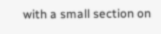with a small section on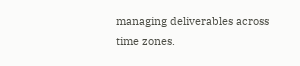managing deliverables across time zones.